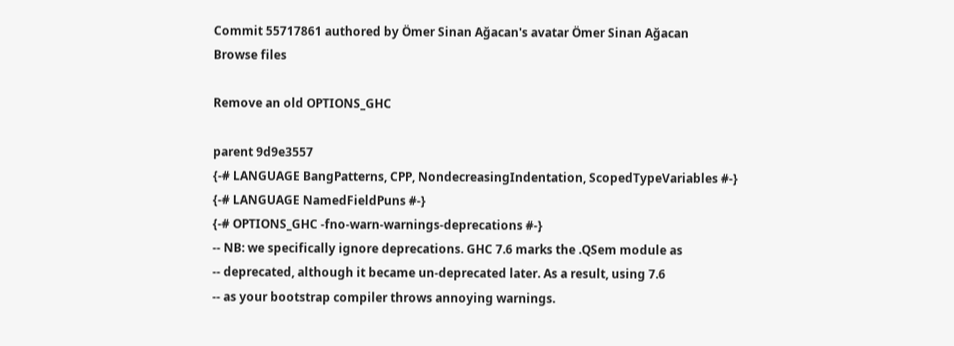Commit 55717861 authored by Ömer Sinan Ağacan's avatar Ömer Sinan Ağacan
Browse files

Remove an old OPTIONS_GHC

parent 9d9e3557
{-# LANGUAGE BangPatterns, CPP, NondecreasingIndentation, ScopedTypeVariables #-}
{-# LANGUAGE NamedFieldPuns #-}
{-# OPTIONS_GHC -fno-warn-warnings-deprecations #-}
-- NB: we specifically ignore deprecations. GHC 7.6 marks the .QSem module as
-- deprecated, although it became un-deprecated later. As a result, using 7.6
-- as your bootstrap compiler throws annoying warnings.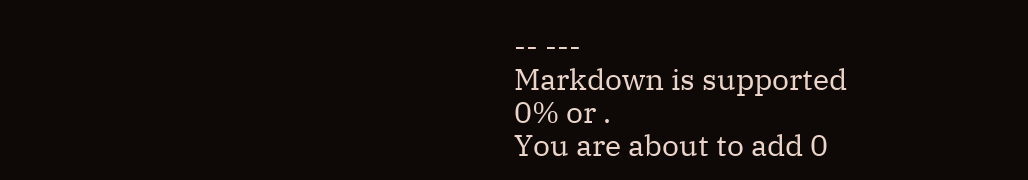-- ---
Markdown is supported
0% or .
You are about to add 0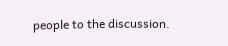people to the discussion.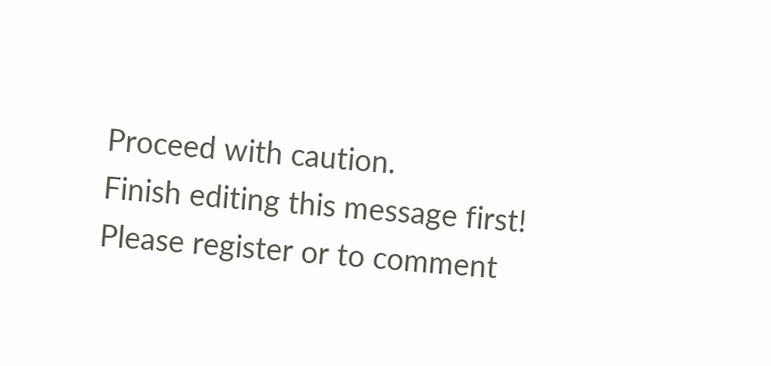Proceed with caution.
Finish editing this message first!
Please register or to comment